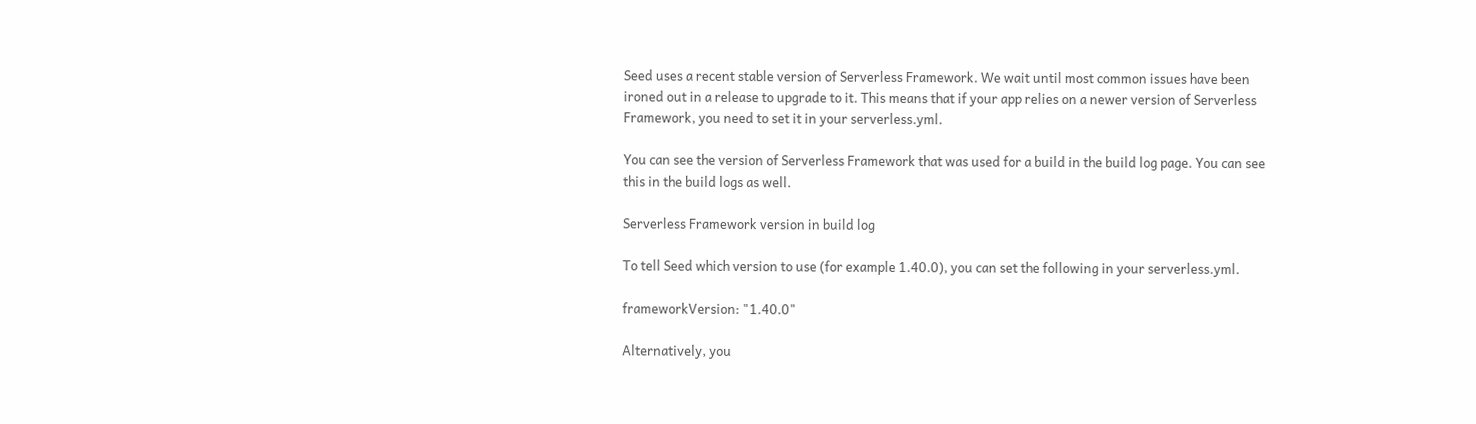Seed uses a recent stable version of Serverless Framework. We wait until most common issues have been ironed out in a release to upgrade to it. This means that if your app relies on a newer version of Serverless Framework, you need to set it in your serverless.yml.

You can see the version of Serverless Framework that was used for a build in the build log page. You can see this in the build logs as well.

Serverless Framework version in build log

To tell Seed which version to use (for example 1.40.0), you can set the following in your serverless.yml.

frameworkVersion: "1.40.0"

Alternatively, you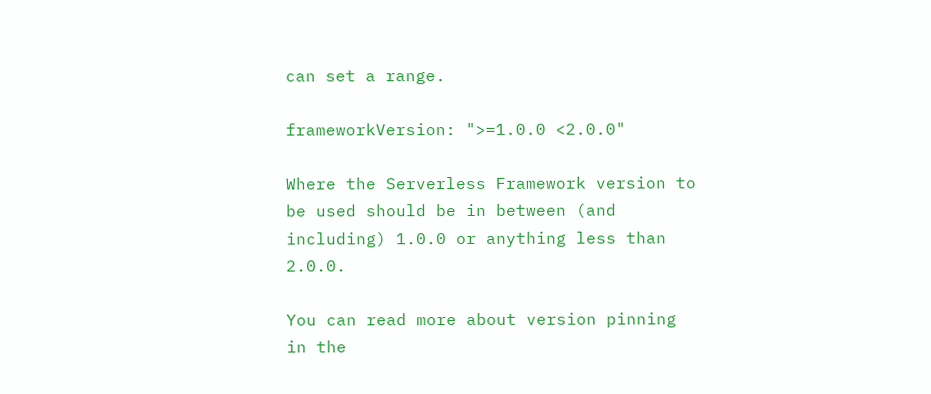can set a range.

frameworkVersion: ">=1.0.0 <2.0.0"

Where the Serverless Framework version to be used should be in between (and including) 1.0.0 or anything less than 2.0.0.

You can read more about version pinning in the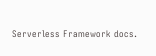Serverless Framework docs.